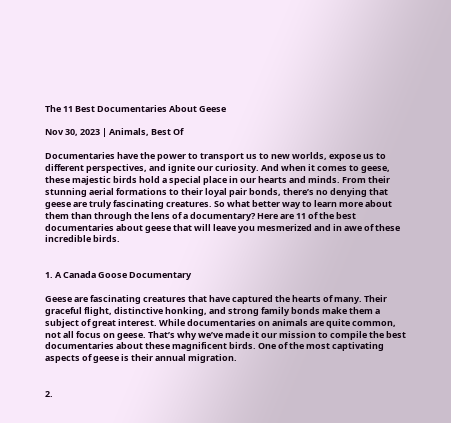The 11 Best Documentaries About Geese

Nov 30, 2023 | Animals, Best Of

Documentaries have the power to transport us to new worlds, expose us to different perspectives, and ignite our curiosity. And when it comes to geese, these majestic birds hold a special place in our hearts and minds. From their stunning aerial formations to their loyal pair bonds, there’s no denying that geese are truly fascinating creatures. So what better way to learn more about them than through the lens of a documentary? Here are 11 of the best documentaries about geese that will leave you mesmerized and in awe of these incredible birds.


1. A Canada Goose Documentary

Geese are fascinating creatures that have captured the hearts of many. Their graceful flight, distinctive honking, and strong family bonds make them a subject of great interest. While documentaries on animals are quite common, not all focus on geese. That’s why we’ve made it our mission to compile the best documentaries about these magnificent birds. One of the most captivating aspects of geese is their annual migration.


2.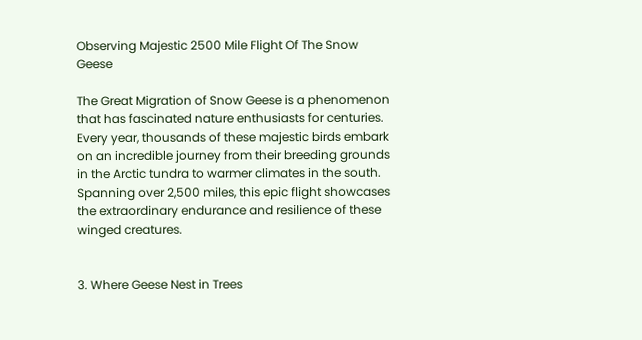Observing Majestic 2500 Mile Flight Of The Snow Geese

The Great Migration of Snow Geese is a phenomenon that has fascinated nature enthusiasts for centuries. Every year, thousands of these majestic birds embark on an incredible journey from their breeding grounds in the Arctic tundra to warmer climates in the south. Spanning over 2,500 miles, this epic flight showcases the extraordinary endurance and resilience of these winged creatures.


3. Where Geese Nest in Trees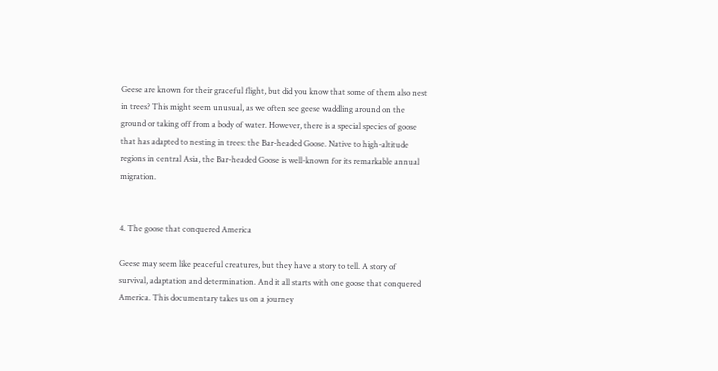Geese are known for their graceful flight, but did you know that some of them also nest in trees? This might seem unusual, as we often see geese waddling around on the ground or taking off from a body of water. However, there is a special species of goose that has adapted to nesting in trees: the Bar-headed Goose. Native to high-altitude regions in central Asia, the Bar-headed Goose is well-known for its remarkable annual migration.


4. The goose that conquered America

Geese may seem like peaceful creatures, but they have a story to tell. A story of survival, adaptation and determination. And it all starts with one goose that conquered America. This documentary takes us on a journey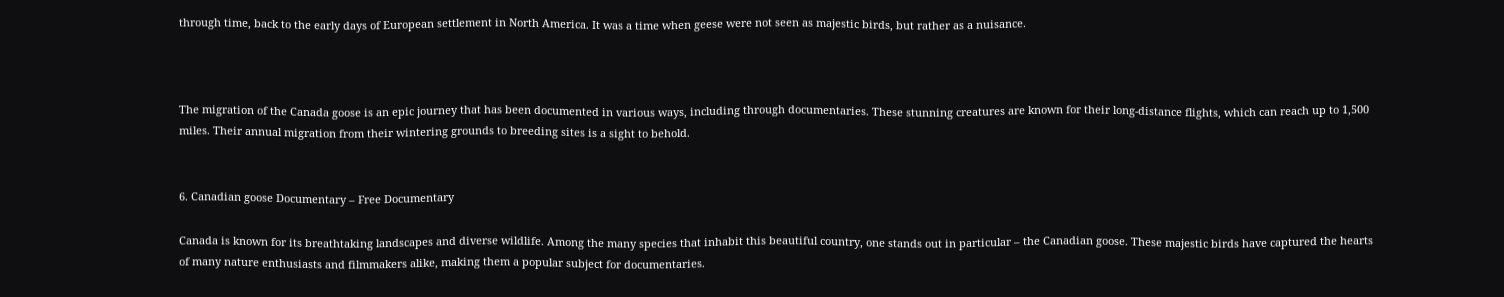through time, back to the early days of European settlement in North America. It was a time when geese were not seen as majestic birds, but rather as a nuisance.



The migration of the Canada goose is an epic journey that has been documented in various ways, including through documentaries. These stunning creatures are known for their long-distance flights, which can reach up to 1,500 miles. Their annual migration from their wintering grounds to breeding sites is a sight to behold.


6. Canadian goose Documentary – Free Documentary

Canada is known for its breathtaking landscapes and diverse wildlife. Among the many species that inhabit this beautiful country, one stands out in particular – the Canadian goose. These majestic birds have captured the hearts of many nature enthusiasts and filmmakers alike, making them a popular subject for documentaries.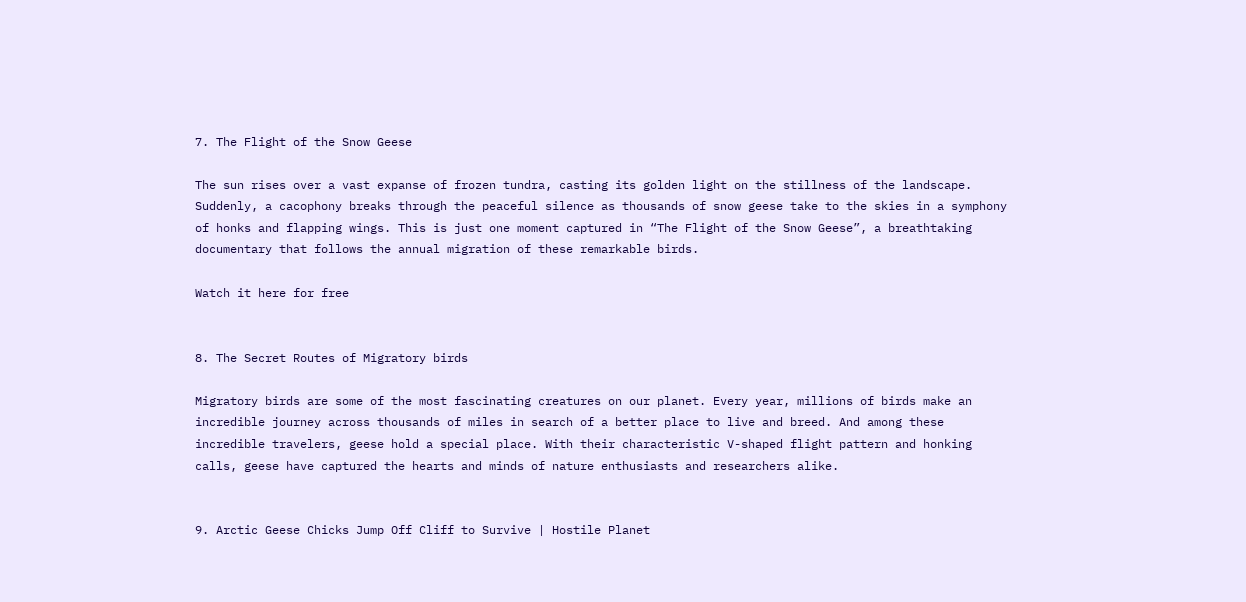7. The Flight of the Snow Geese

The sun rises over a vast expanse of frozen tundra, casting its golden light on the stillness of the landscape. Suddenly, a cacophony breaks through the peaceful silence as thousands of snow geese take to the skies in a symphony of honks and flapping wings. This is just one moment captured in “The Flight of the Snow Geese”, a breathtaking documentary that follows the annual migration of these remarkable birds.

Watch it here for free


8. The Secret Routes of Migratory birds

Migratory birds are some of the most fascinating creatures on our planet. Every year, millions of birds make an incredible journey across thousands of miles in search of a better place to live and breed. And among these incredible travelers, geese hold a special place. With their characteristic V-shaped flight pattern and honking calls, geese have captured the hearts and minds of nature enthusiasts and researchers alike.


9. Arctic Geese Chicks Jump Off Cliff to Survive | Hostile Planet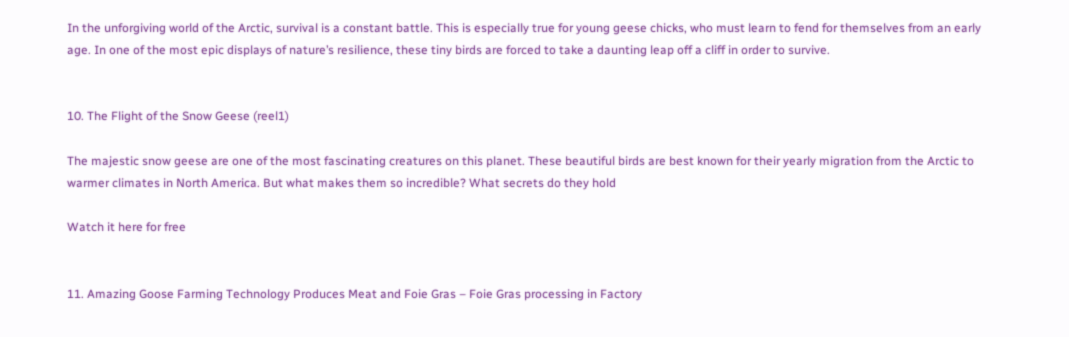In the unforgiving world of the Arctic, survival is a constant battle. This is especially true for young geese chicks, who must learn to fend for themselves from an early age. In one of the most epic displays of nature’s resilience, these tiny birds are forced to take a daunting leap off a cliff in order to survive.


10. The Flight of the Snow Geese (reel1)

The majestic snow geese are one of the most fascinating creatures on this planet. These beautiful birds are best known for their yearly migration from the Arctic to warmer climates in North America. But what makes them so incredible? What secrets do they hold

Watch it here for free


11. Amazing Goose Farming Technology Produces Meat and Foie Gras – Foie Gras processing in Factory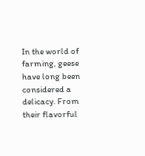In the world of farming, geese have long been considered a delicacy. From their flavorful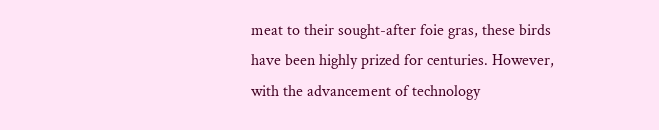meat to their sought-after foie gras, these birds have been highly prized for centuries. However, with the advancement of technology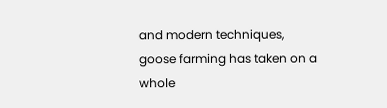and modern techniques, goose farming has taken on a whole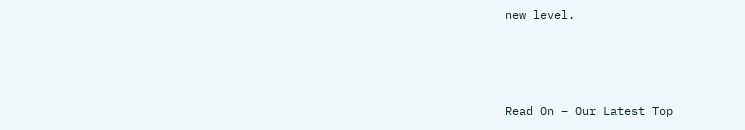new level.



Read On – Our Latest Top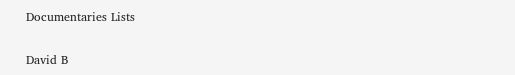Documentaries Lists

David B